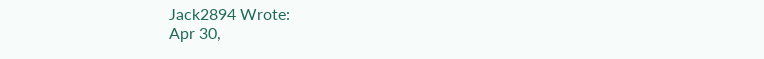Jack2894 Wrote:
Apr 30,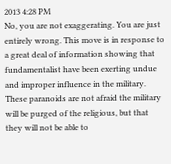2013 4:28 PM
No, you are not exaggerating. You are just entirely wrong. This move is in response to a great deal of information showing that fundamentalist have been exerting undue and improper influence in the military. These paranoids are not afraid the military will be purged of the religious, but that they will not be able to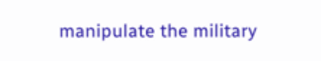manipulate the military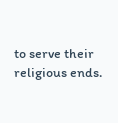to serve their religious ends.